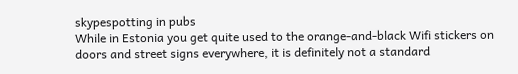skypespotting in pubs
While in Estonia you get quite used to the orange-and-black Wifi stickers on doors and street signs everywhere, it is definitely not a standard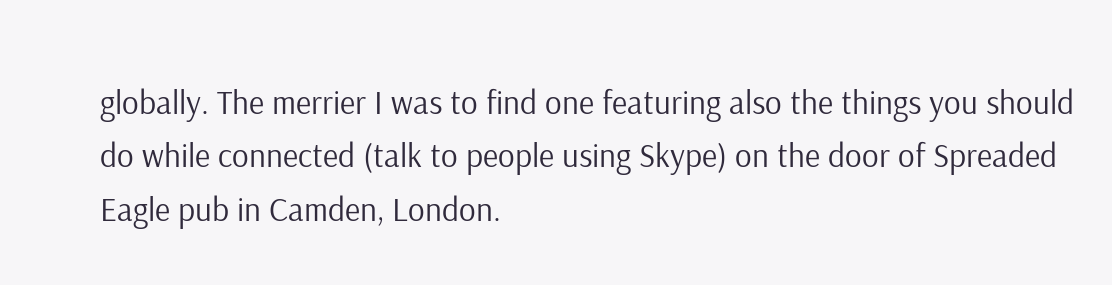globally. The merrier I was to find one featuring also the things you should do while connected (talk to people using Skype) on the door of Spreaded Eagle pub in Camden, London.